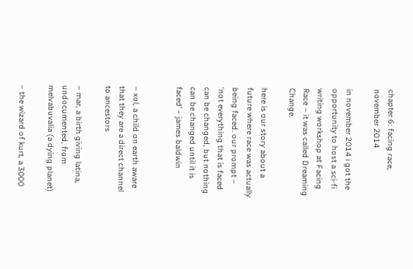chapter 6: facing race, november 2014

in november 2014 i got the opportunity to host a sci-fi writing workshop at Facing Race – it was called Dreaming Change.

here is our story about a future where race was actually being faced. our prompt – ‘not everything that is faced can be changed, but nothing can be changed until it is faced’ – james baldwin


– xol, a child on earth aware that they are a direct channel to ancestors

– mar, a birth giving latina, undocumented, from melvabuvalia (a dying planet)

– the wizard of kurt, a 3000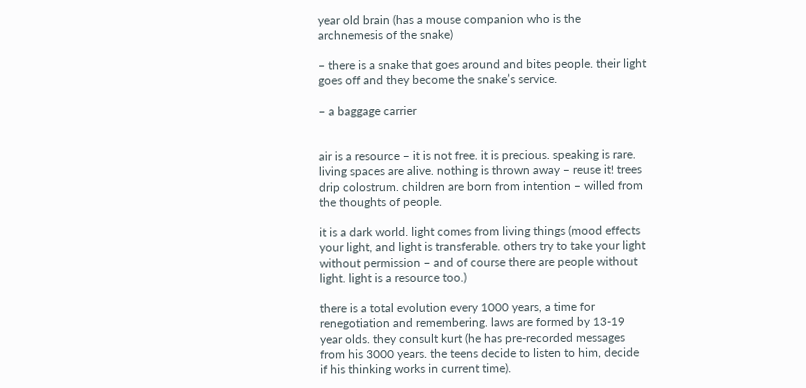year old brain (has a mouse companion who is the archnemesis of the snake)

– there is a snake that goes around and bites people. their light goes off and they become the snake’s service.

– a baggage carrier


air is a resource – it is not free. it is precious. speaking is rare. living spaces are alive. nothing is thrown away – reuse it! trees drip colostrum. children are born from intention – willed from the thoughts of people.

it is a dark world. light comes from living things (mood effects your light, and light is transferable. others try to take your light without permission – and of course there are people without light. light is a resource too.)

there is a total evolution every 1000 years, a time for renegotiation and remembering. laws are formed by 13-19 year olds. they consult kurt (he has pre-recorded messages from his 3000 years. the teens decide to listen to him, decide if his thinking works in current time).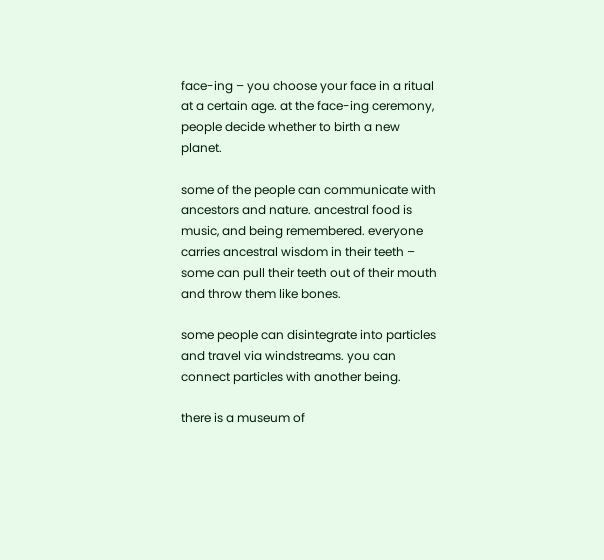face-ing – you choose your face in a ritual at a certain age. at the face-ing ceremony, people decide whether to birth a new planet.

some of the people can communicate with ancestors and nature. ancestral food is music, and being remembered. everyone carries ancestral wisdom in their teeth – some can pull their teeth out of their mouth and throw them like bones.

some people can disintegrate into particles and travel via windstreams. you can connect particles with another being.

there is a museum of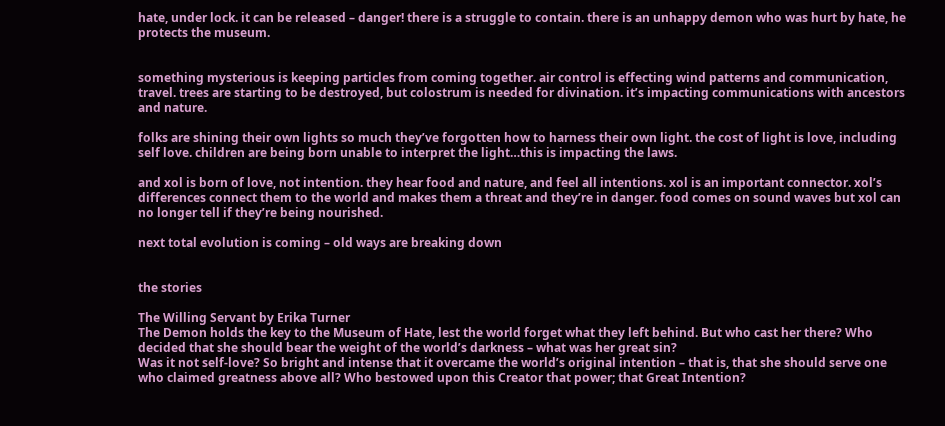hate, under lock. it can be released – danger! there is a struggle to contain. there is an unhappy demon who was hurt by hate, he protects the museum.


something mysterious is keeping particles from coming together. air control is effecting wind patterns and communication, travel. trees are starting to be destroyed, but colostrum is needed for divination. it’s impacting communications with ancestors and nature.

folks are shining their own lights so much they’ve forgotten how to harness their own light. the cost of light is love, including self love. children are being born unable to interpret the light…this is impacting the laws.

and xol is born of love, not intention. they hear food and nature, and feel all intentions. xol is an important connector. xol’s differences connect them to the world and makes them a threat and they’re in danger. food comes on sound waves but xol can no longer tell if they’re being nourished.

next total evolution is coming – old ways are breaking down


the stories

The Willing Servant by Erika Turner
The Demon holds the key to the Museum of Hate, lest the world forget what they left behind. But who cast her there? Who decided that she should bear the weight of the world’s darkness – what was her great sin?
Was it not self-love? So bright and intense that it overcame the world’s original intention – that is, that she should serve one who claimed greatness above all? Who bestowed upon this Creator that power; that Great Intention?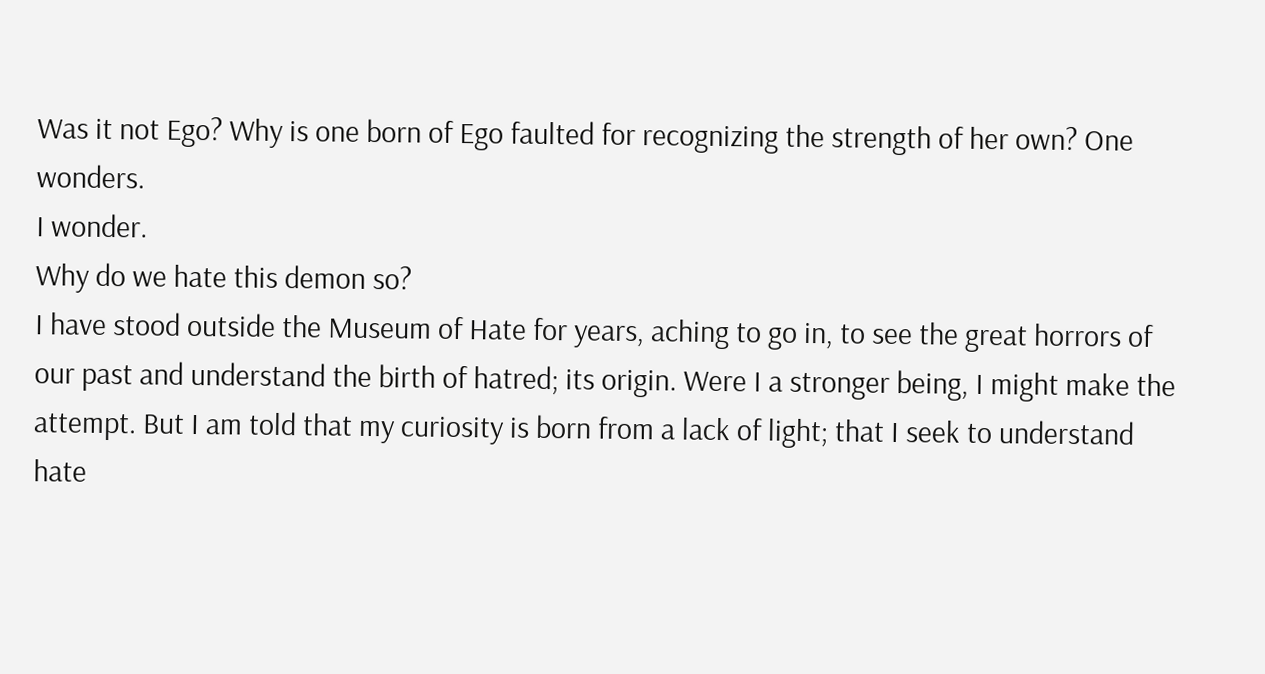Was it not Ego? Why is one born of Ego faulted for recognizing the strength of her own? One wonders.
I wonder.
Why do we hate this demon so?
I have stood outside the Museum of Hate for years, aching to go in, to see the great horrors of our past and understand the birth of hatred; its origin. Were I a stronger being, I might make the attempt. But I am told that my curiosity is born from a lack of light; that I seek to understand hate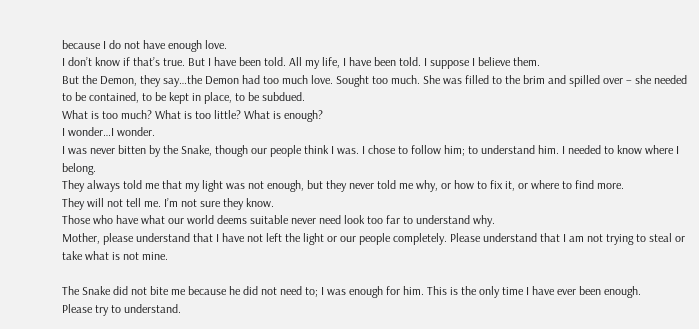because I do not have enough love.
I don’t know if that’s true. But I have been told. All my life, I have been told. I suppose I believe them.
But the Demon, they say…the Demon had too much love. Sought too much. She was filled to the brim and spilled over – she needed to be contained, to be kept in place, to be subdued.
What is too much? What is too little? What is enough?
I wonder…I wonder.
I was never bitten by the Snake, though our people think I was. I chose to follow him; to understand him. I needed to know where I belong.
They always told me that my light was not enough, but they never told me why, or how to fix it, or where to find more.
They will not tell me. I’m not sure they know.
Those who have what our world deems suitable never need look too far to understand why.
Mother, please understand that I have not left the light or our people completely. Please understand that I am not trying to steal or take what is not mine.

The Snake did not bite me because he did not need to; I was enough for him. This is the only time I have ever been enough.
Please try to understand.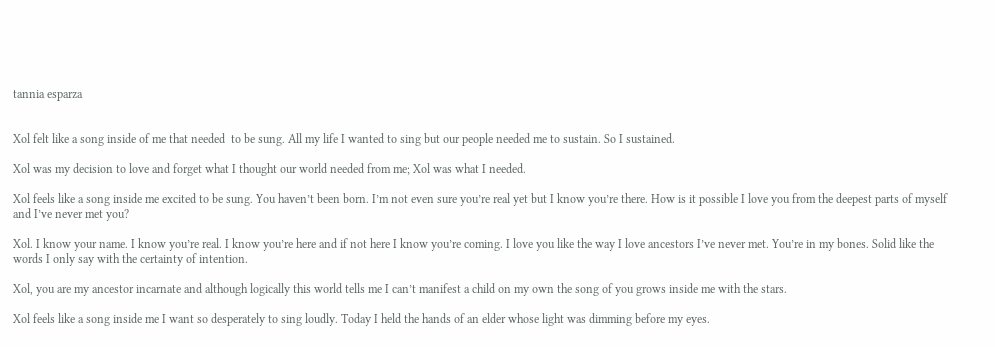tannia esparza


Xol felt like a song inside of me that needed  to be sung. All my life I wanted to sing but our people needed me to sustain. So I sustained.

Xol was my decision to love and forget what I thought our world needed from me; Xol was what I needed.

Xol feels like a song inside me excited to be sung. You haven’t been born. I’m not even sure you’re real yet but I know you’re there. How is it possible I love you from the deepest parts of myself and I’ve never met you?

Xol. I know your name. I know you’re real. I know you’re here and if not here I know you’re coming. I love you like the way I love ancestors I’ve never met. You’re in my bones. Solid like the words I only say with the certainty of intention.

Xol, you are my ancestor incarnate and although logically this world tells me I can’t manifest a child on my own the song of you grows inside me with the stars.

Xol feels like a song inside me I want so desperately to sing loudly. Today I held the hands of an elder whose light was dimming before my eyes.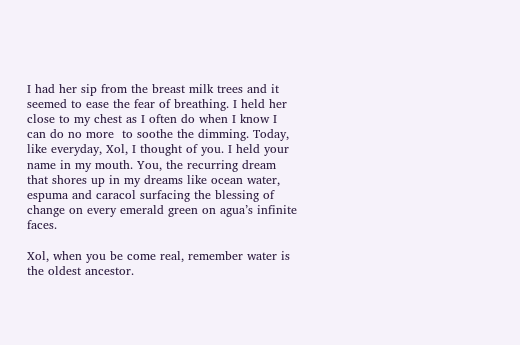I had her sip from the breast milk trees and it seemed to ease the fear of breathing. I held her close to my chest as I often do when I know I can do no more  to soothe the dimming. Today, like everyday, Xol, I thought of you. I held your name in my mouth. You, the recurring dream that shores up in my dreams like ocean water, espuma and caracol surfacing the blessing of change on every emerald green on agua’s infinite faces.

Xol, when you be come real, remember water is the oldest ancestor.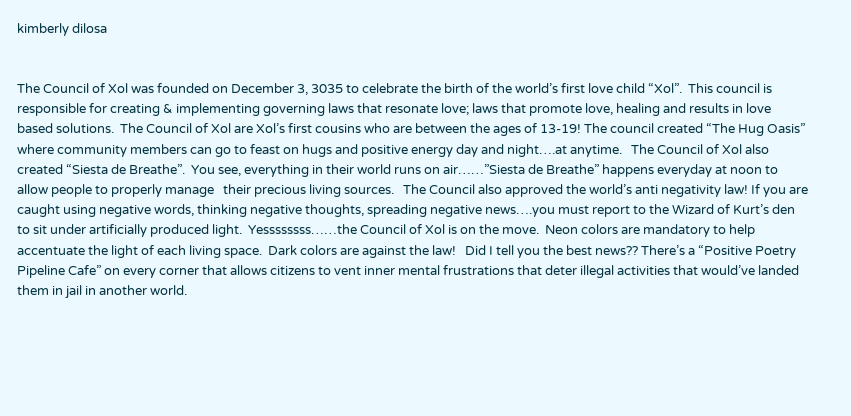kimberly dilosa


The Council of Xol was founded on December 3, 3035 to celebrate the birth of the world’s first love child “Xol”.  This council is responsible for creating & implementing governing laws that resonate love; laws that promote love, healing and results in love based solutions.  The Council of Xol are Xol’s first cousins who are between the ages of 13-19! The council created “The Hug Oasis” where community members can go to feast on hugs and positive energy day and night….at anytime.   The Council of Xol also created “Siesta de Breathe”.  You see, everything in their world runs on air……”Siesta de Breathe” happens everyday at noon to allow people to properly manage   their precious living sources.   The Council also approved the world’s anti negativity law! If you are caught using negative words, thinking negative thoughts, spreading negative news….you must report to the Wizard of Kurt’s den to sit under artificially produced light.  Yessssssss……the Council of Xol is on the move.  Neon colors are mandatory to help accentuate the light of each living space.  Dark colors are against the law!   Did I tell you the best news?? There’s a “Positive Poetry Pipeline Cafe” on every corner that allows citizens to vent inner mental frustrations that deter illegal activities that would’ve landed them in jail in another world.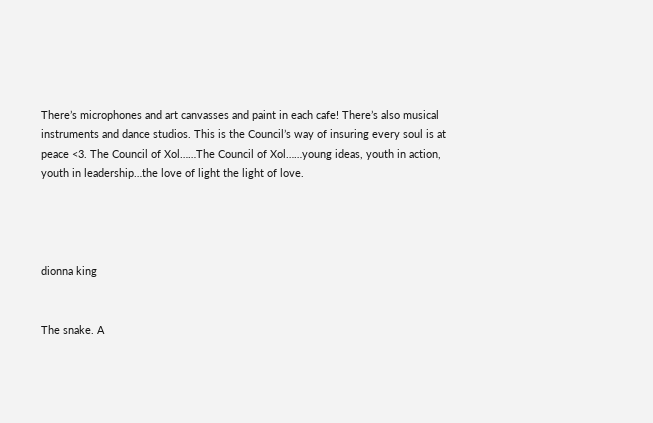There’s microphones and art canvasses and paint in each cafe! There’s also musical instruments and dance studios. This is the Council’s way of insuring every soul is at peace <3. The Council of Xol……The Council of Xol……young ideas, youth in action, youth in leadership…the love of light the light of love.




dionna king


The snake. A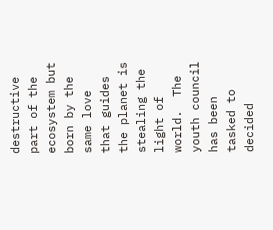destructive part of the ecosystem but born by the same love that guides the planet is stealing the light of world.  The youth council has been tasked to decided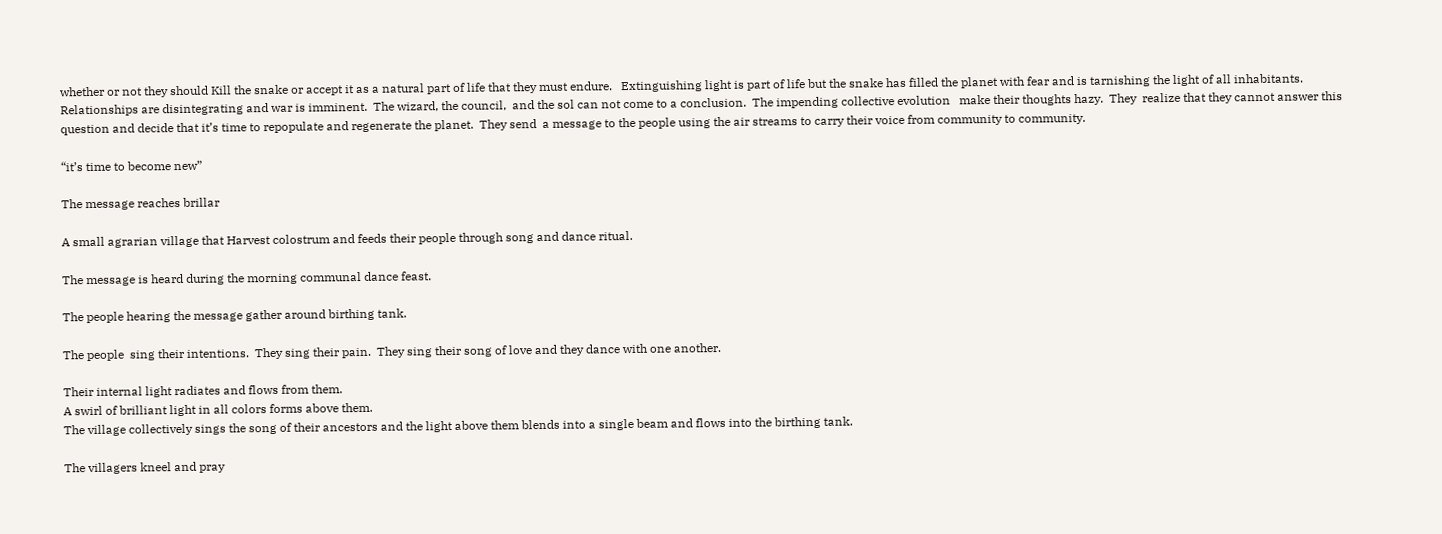whether or not they should Kill the snake or accept it as a natural part of life that they must endure.   Extinguishing light is part of life but the snake has filled the planet with fear and is tarnishing the light of all inhabitants.  Relationships are disintegrating and war is imminent.  The wizard, the council,  and the sol can not come to a conclusion.  The impending collective evolution   make their thoughts hazy.  They  realize that they cannot answer this question and decide that it’s time to repopulate and regenerate the planet.  They send  a message to the people using the air streams to carry their voice from community to community.

“it’s time to become new”

The message reaches brillar

A small agrarian village that Harvest colostrum and feeds their people through song and dance ritual.

The message is heard during the morning communal dance feast.

The people hearing the message gather around birthing tank.

The people  sing their intentions.  They sing their pain.  They sing their song of love and they dance with one another.

Their internal light radiates and flows from them.
A swirl of brilliant light in all colors forms above them.
The village collectively sings the song of their ancestors and the light above them blends into a single beam and flows into the birthing tank.

The villagers kneel and pray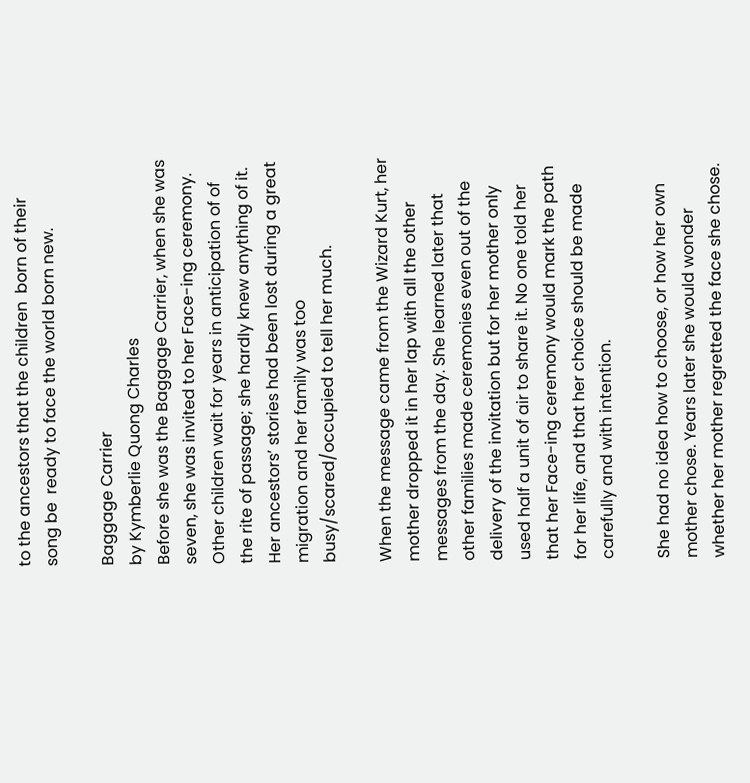to the ancestors that the children  born of their song be  ready to face the world born new.

Baggage Carrier
by Kymberlie Quong Charles
Before she was the Baggage Carrier, when she was seven, she was invited to her Face-ing ceremony. Other children wait for years in anticipation of of the rite of passage; she hardly knew anything of it. Her ancestors’ stories had been lost during a great migration and her family was too busy/scared/occupied to tell her much.

When the message came from the Wizard Kurt, her mother dropped it in her lap with all the other messages from the day. She learned later that other families made ceremonies even out of the delivery of the invitation but for her mother only used half a unit of air to share it. No one told her that her Face-ing ceremony would mark the path for her life, and that her choice should be made carefully and with intention.

She had no idea how to choose, or how her own mother chose. Years later she would wonder whether her mother regretted the face she chose.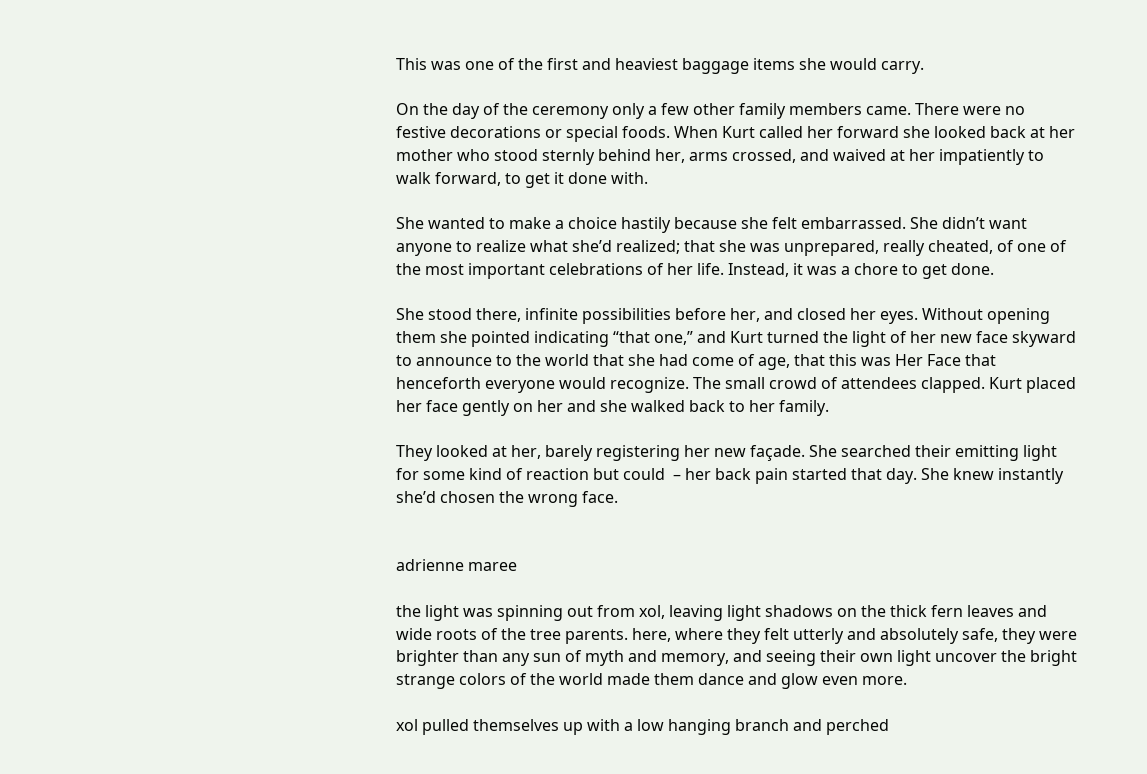This was one of the first and heaviest baggage items she would carry.

On the day of the ceremony only a few other family members came. There were no festive decorations or special foods. When Kurt called her forward she looked back at her mother who stood sternly behind her, arms crossed, and waived at her impatiently to walk forward, to get it done with.

She wanted to make a choice hastily because she felt embarrassed. She didn’t want anyone to realize what she’d realized; that she was unprepared, really cheated, of one of the most important celebrations of her life. Instead, it was a chore to get done.

She stood there, infinite possibilities before her, and closed her eyes. Without opening them she pointed indicating “that one,” and Kurt turned the light of her new face skyward to announce to the world that she had come of age, that this was Her Face that henceforth everyone would recognize. The small crowd of attendees clapped. Kurt placed her face gently on her and she walked back to her family.

They looked at her, barely registering her new façade. She searched their emitting light for some kind of reaction but could  – her back pain started that day. She knew instantly she’d chosen the wrong face.


adrienne maree

the light was spinning out from xol, leaving light shadows on the thick fern leaves and wide roots of the tree parents. here, where they felt utterly and absolutely safe, they were brighter than any sun of myth and memory, and seeing their own light uncover the bright strange colors of the world made them dance and glow even more.

xol pulled themselves up with a low hanging branch and perched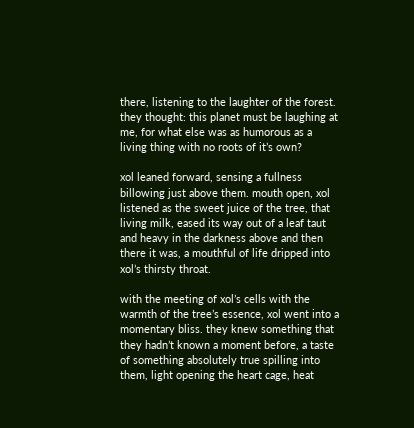there, listening to the laughter of the forest. they thought: this planet must be laughing at me, for what else was as humorous as a living thing with no roots of it’s own?

xol leaned forward, sensing a fullness billowing just above them. mouth open, xol listened as the sweet juice of the tree, that living milk, eased its way out of a leaf taut and heavy in the darkness above and then there it was, a mouthful of life dripped into xol’s thirsty throat.

with the meeting of xol’s cells with the warmth of the tree’s essence, xol went into a momentary bliss. they knew something that they hadn’t known a moment before, a taste of something absolutely true spilling into them, light opening the heart cage, heat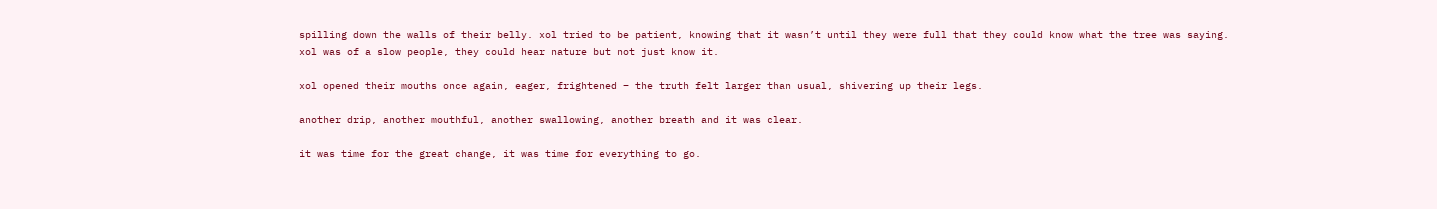spilling down the walls of their belly. xol tried to be patient, knowing that it wasn’t until they were full that they could know what the tree was saying. xol was of a slow people, they could hear nature but not just know it.

xol opened their mouths once again, eager, frightened – the truth felt larger than usual, shivering up their legs.

another drip, another mouthful, another swallowing, another breath and it was clear.

it was time for the great change, it was time for everything to go.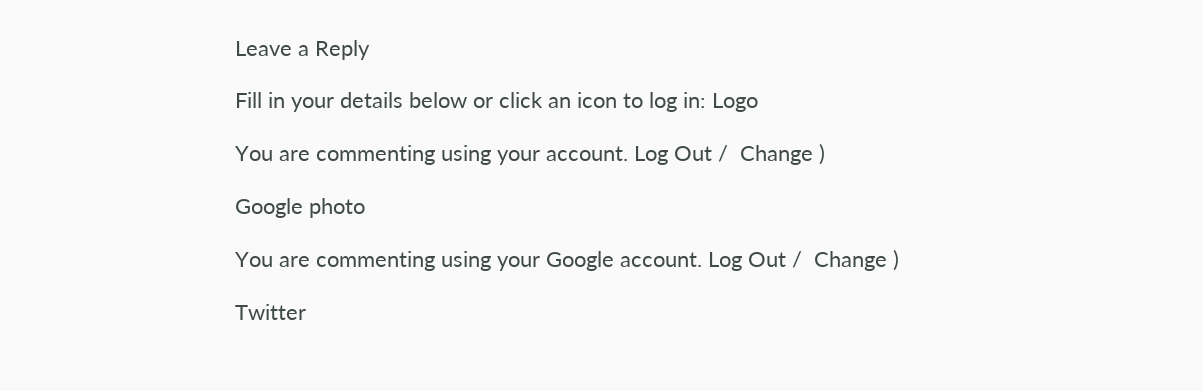Leave a Reply

Fill in your details below or click an icon to log in: Logo

You are commenting using your account. Log Out /  Change )

Google photo

You are commenting using your Google account. Log Out /  Change )

Twitter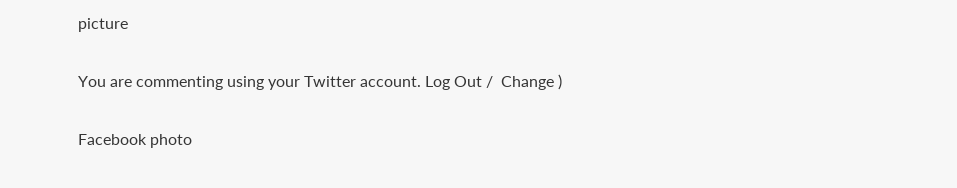picture

You are commenting using your Twitter account. Log Out /  Change )

Facebook photo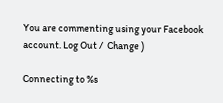You are commenting using your Facebook account. Log Out /  Change )

Connecting to %s